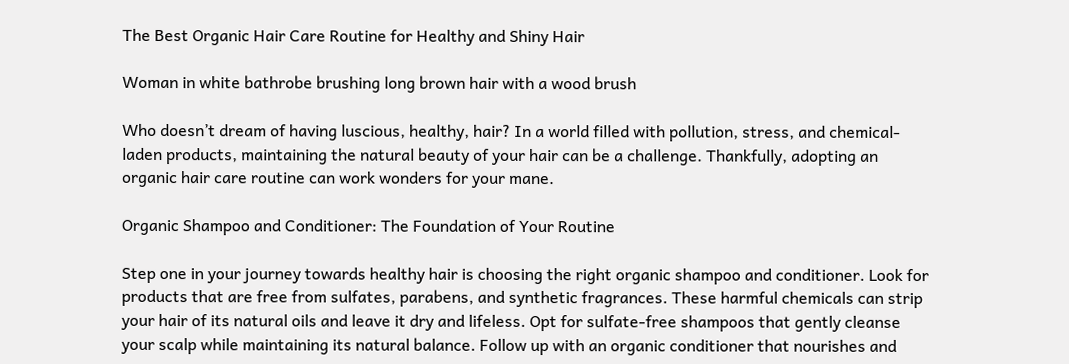The Best Organic Hair Care Routine for Healthy and Shiny Hair

Woman in white bathrobe brushing long brown hair with a wood brush

Who doesn’t dream of having luscious, healthy, hair? In a world filled with pollution, stress, and chemical-laden products, maintaining the natural beauty of your hair can be a challenge. Thankfully, adopting an organic hair care routine can work wonders for your mane.

Organic Shampoo and Conditioner: The Foundation of Your Routine

Step one in your journey towards healthy hair is choosing the right organic shampoo and conditioner. Look for products that are free from sulfates, parabens, and synthetic fragrances. These harmful chemicals can strip your hair of its natural oils and leave it dry and lifeless. Opt for sulfate-free shampoos that gently cleanse your scalp while maintaining its natural balance. Follow up with an organic conditioner that nourishes and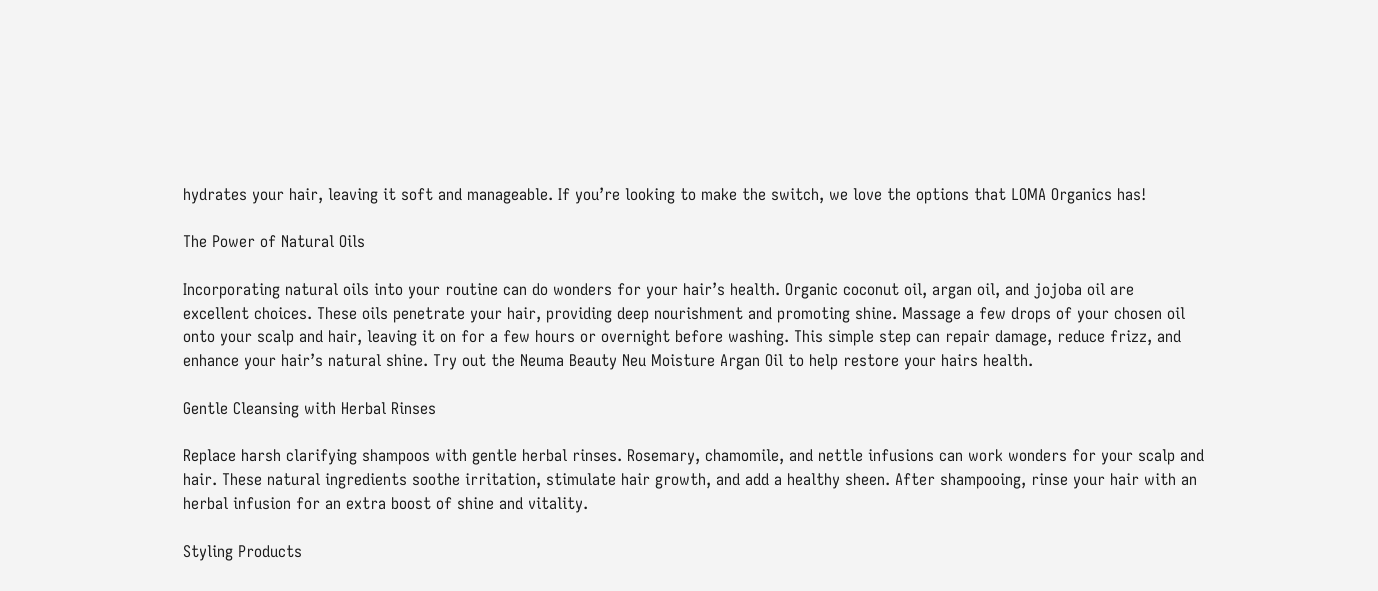hydrates your hair, leaving it soft and manageable. If you’re looking to make the switch, we love the options that LOMA Organics has!

The Power of Natural Oils

Incorporating natural oils into your routine can do wonders for your hair’s health. Organic coconut oil, argan oil, and jojoba oil are excellent choices. These oils penetrate your hair, providing deep nourishment and promoting shine. Massage a few drops of your chosen oil onto your scalp and hair, leaving it on for a few hours or overnight before washing. This simple step can repair damage, reduce frizz, and enhance your hair’s natural shine. Try out the Neuma Beauty Neu Moisture Argan Oil to help restore your hairs health.

Gentle Cleansing with Herbal Rinses

Replace harsh clarifying shampoos with gentle herbal rinses. Rosemary, chamomile, and nettle infusions can work wonders for your scalp and hair. These natural ingredients soothe irritation, stimulate hair growth, and add a healthy sheen. After shampooing, rinse your hair with an herbal infusion for an extra boost of shine and vitality.

Styling Products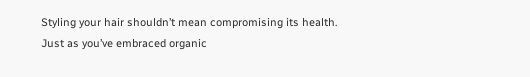Styling your hair shouldn’t mean compromising its health. Just as you’ve embraced organic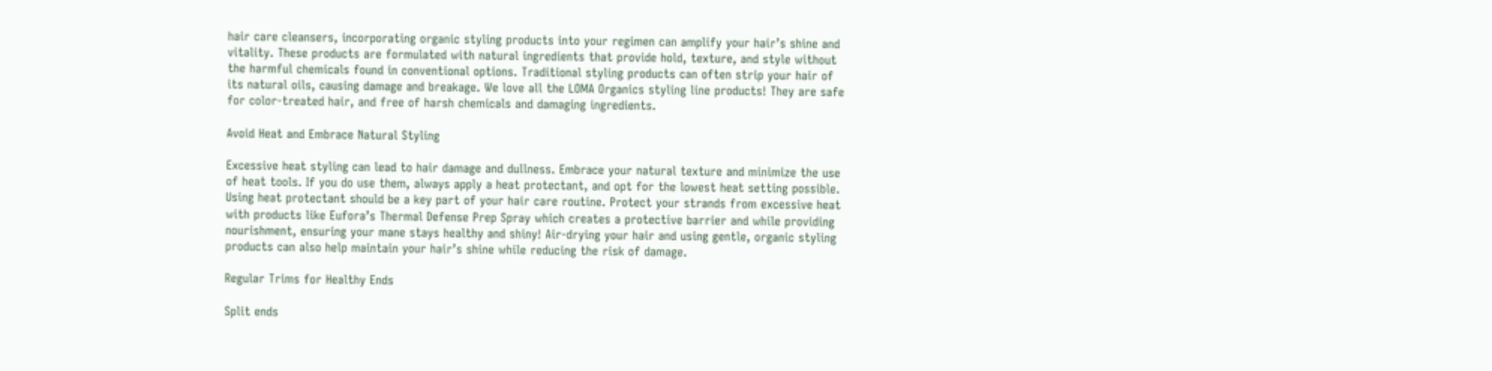hair care cleansers, incorporating organic styling products into your regimen can amplify your hair’s shine and vitality. These products are formulated with natural ingredients that provide hold, texture, and style without the harmful chemicals found in conventional options. Traditional styling products can often strip your hair of its natural oils, causing damage and breakage. We love all the LOMA Organics styling line products! They are safe for color-treated hair, and free of harsh chemicals and damaging ingredients.

Avoid Heat and Embrace Natural Styling

Excessive heat styling can lead to hair damage and dullness. Embrace your natural texture and minimize the use of heat tools. If you do use them, always apply a heat protectant, and opt for the lowest heat setting possible. Using heat protectant should be a key part of your hair care routine. Protect your strands from excessive heat with products like Eufora’s Thermal Defense Prep Spray which creates a protective barrier and while providing nourishment, ensuring your mane stays healthy and shiny! Air-drying your hair and using gentle, organic styling products can also help maintain your hair’s shine while reducing the risk of damage.

Regular Trims for Healthy Ends

Split ends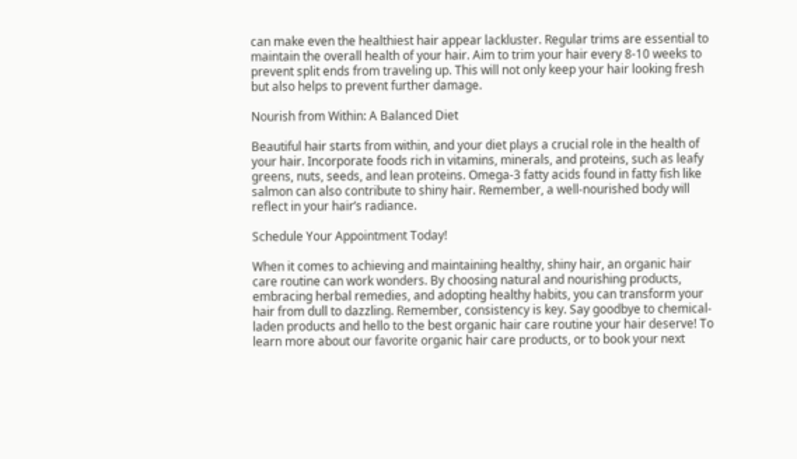can make even the healthiest hair appear lackluster. Regular trims are essential to maintain the overall health of your hair. Aim to trim your hair every 8-10 weeks to prevent split ends from traveling up. This will not only keep your hair looking fresh but also helps to prevent further damage.

Nourish from Within: A Balanced Diet

Beautiful hair starts from within, and your diet plays a crucial role in the health of your hair. Incorporate foods rich in vitamins, minerals, and proteins, such as leafy greens, nuts, seeds, and lean proteins. Omega-3 fatty acids found in fatty fish like salmon can also contribute to shiny hair. Remember, a well-nourished body will reflect in your hair’s radiance.

Schedule Your Appointment Today!

When it comes to achieving and maintaining healthy, shiny hair, an organic hair care routine can work wonders. By choosing natural and nourishing products, embracing herbal remedies, and adopting healthy habits, you can transform your hair from dull to dazzling. Remember, consistency is key. Say goodbye to chemical-laden products and hello to the best organic hair care routine your hair deserve! To learn more about our favorite organic hair care products, or to book your next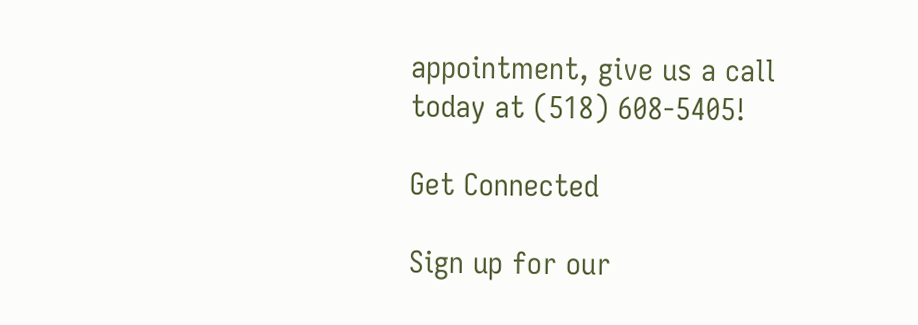appointment, give us a call today at (518) 608-5405!

Get Connected

Sign up for our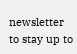newsletter to stay up to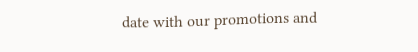date with our promotions and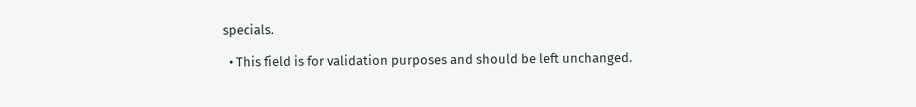specials.

  • This field is for validation purposes and should be left unchanged.